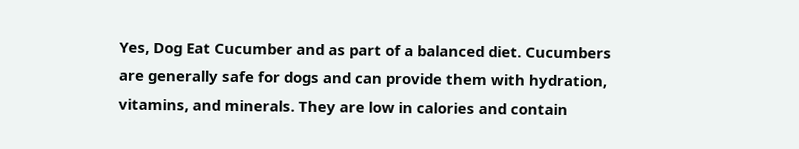Yes, Dog Eat Cucumber and as part of a balanced diet. Cucumbers are generally safe for dogs and can provide them with hydration, vitamins, and minerals. They are low in calories and contain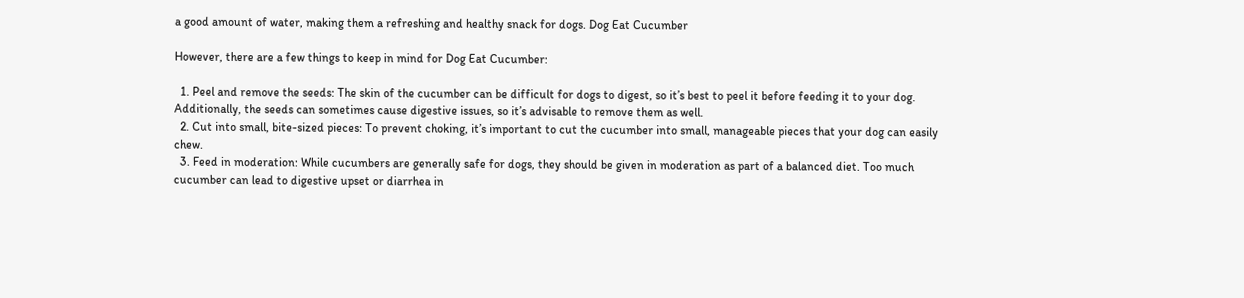a good amount of water, making them a refreshing and healthy snack for dogs. Dog Eat Cucumber

However, there are a few things to keep in mind for Dog Eat Cucumber:

  1. Peel and remove the seeds: The skin of the cucumber can be difficult for dogs to digest, so it’s best to peel it before feeding it to your dog. Additionally, the seeds can sometimes cause digestive issues, so it’s advisable to remove them as well.
  2. Cut into small, bite-sized pieces: To prevent choking, it’s important to cut the cucumber into small, manageable pieces that your dog can easily chew.
  3. Feed in moderation: While cucumbers are generally safe for dogs, they should be given in moderation as part of a balanced diet. Too much cucumber can lead to digestive upset or diarrhea in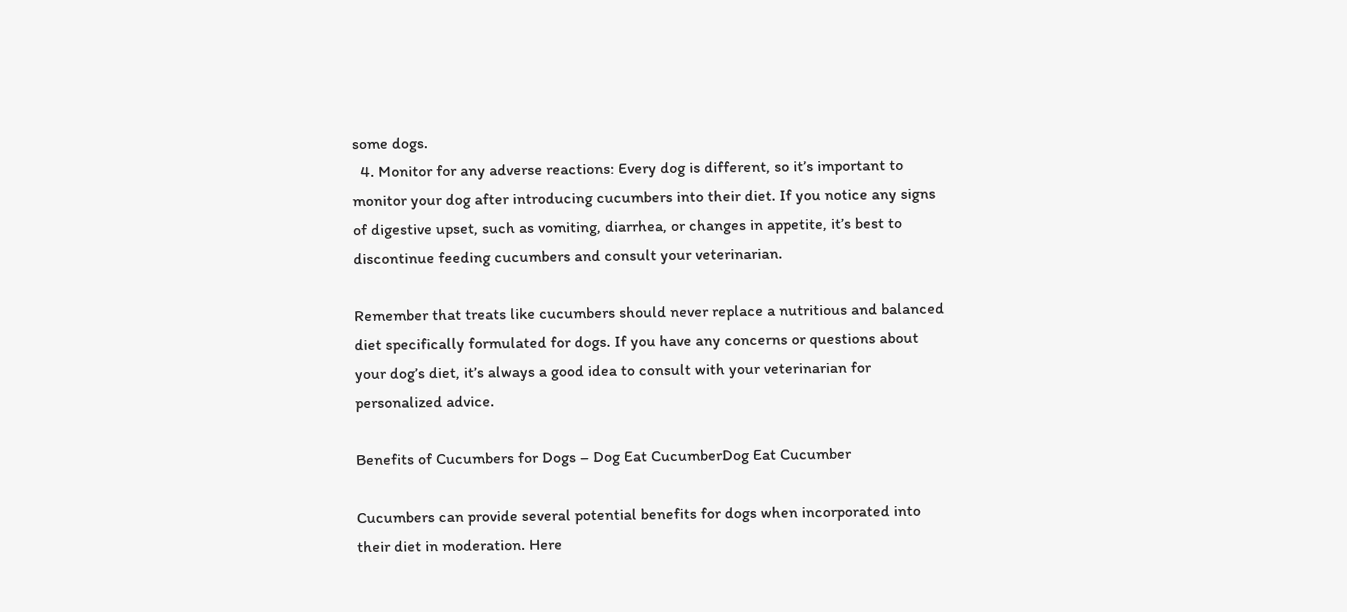some dogs.
  4. Monitor for any adverse reactions: Every dog is different, so it’s important to monitor your dog after introducing cucumbers into their diet. If you notice any signs of digestive upset, such as vomiting, diarrhea, or changes in appetite, it’s best to discontinue feeding cucumbers and consult your veterinarian.

Remember that treats like cucumbers should never replace a nutritious and balanced diet specifically formulated for dogs. If you have any concerns or questions about your dog’s diet, it’s always a good idea to consult with your veterinarian for personalized advice.

Benefits of Cucumbers for Dogs – Dog Eat CucumberDog Eat Cucumber

Cucumbers can provide several potential benefits for dogs when incorporated into their diet in moderation. Here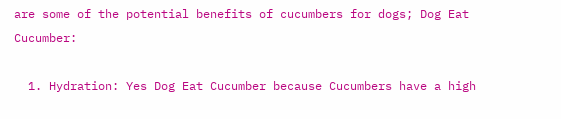are some of the potential benefits of cucumbers for dogs; Dog Eat Cucumber:

  1. Hydration: Yes Dog Eat Cucumber because Cucumbers have a high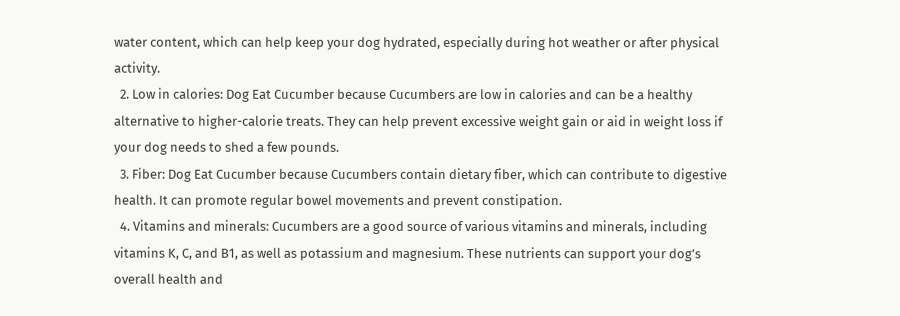water content, which can help keep your dog hydrated, especially during hot weather or after physical activity.
  2. Low in calories: Dog Eat Cucumber because Cucumbers are low in calories and can be a healthy alternative to higher-calorie treats. They can help prevent excessive weight gain or aid in weight loss if your dog needs to shed a few pounds.
  3. Fiber: Dog Eat Cucumber because Cucumbers contain dietary fiber, which can contribute to digestive health. It can promote regular bowel movements and prevent constipation.
  4. Vitamins and minerals: Cucumbers are a good source of various vitamins and minerals, including vitamins K, C, and B1, as well as potassium and magnesium. These nutrients can support your dog’s overall health and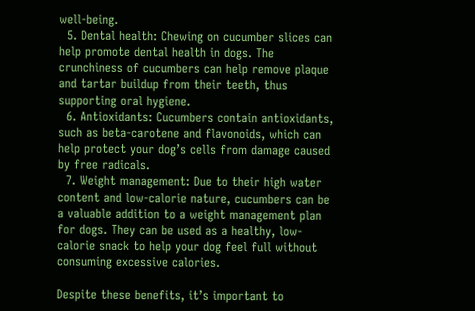well-being.
  5. Dental health: Chewing on cucumber slices can help promote dental health in dogs. The crunchiness of cucumbers can help remove plaque and tartar buildup from their teeth, thus supporting oral hygiene.
  6. Antioxidants: Cucumbers contain antioxidants, such as beta-carotene and flavonoids, which can help protect your dog’s cells from damage caused by free radicals.
  7. Weight management: Due to their high water content and low-calorie nature, cucumbers can be a valuable addition to a weight management plan for dogs. They can be used as a healthy, low-calorie snack to help your dog feel full without consuming excessive calories.

Despite these benefits, it’s important to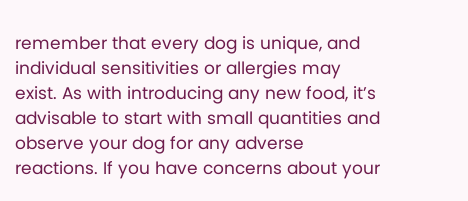remember that every dog is unique, and individual sensitivities or allergies may exist. As with introducing any new food, it’s advisable to start with small quantities and observe your dog for any adverse reactions. If you have concerns about your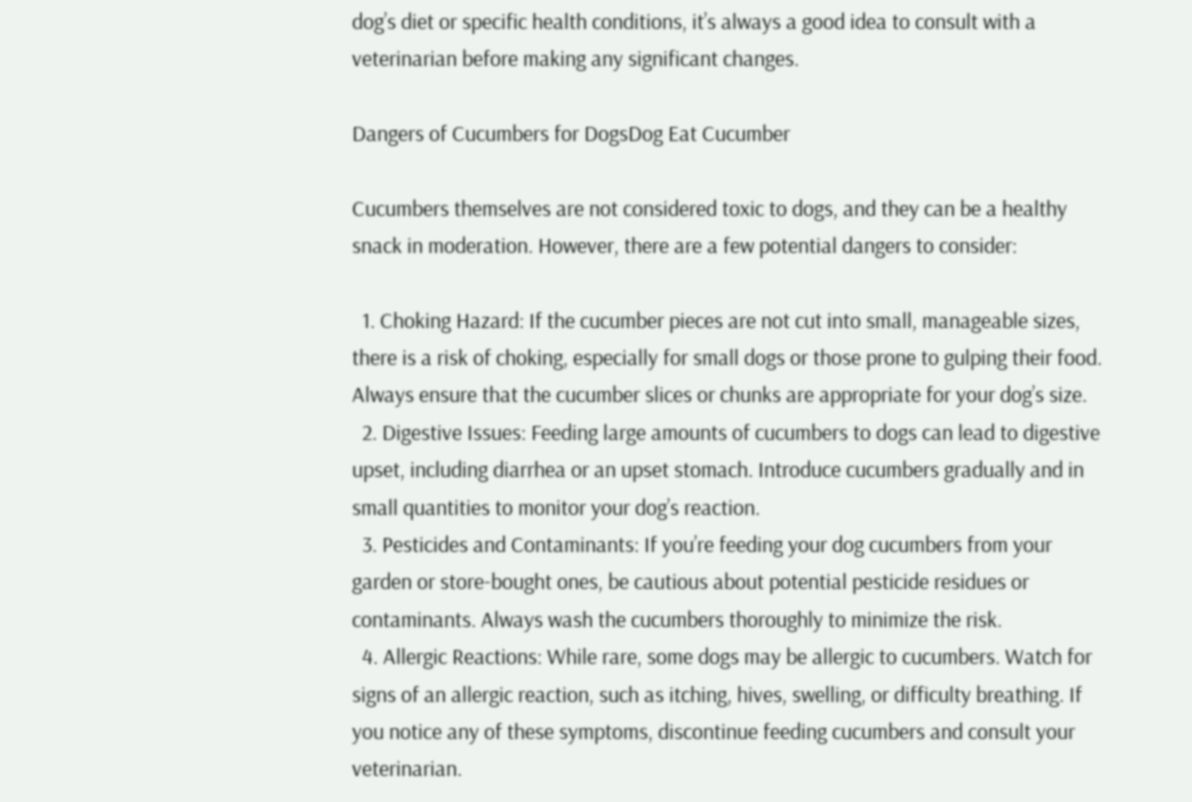dog’s diet or specific health conditions, it’s always a good idea to consult with a veterinarian before making any significant changes.

Dangers of Cucumbers for DogsDog Eat Cucumber

Cucumbers themselves are not considered toxic to dogs, and they can be a healthy snack in moderation. However, there are a few potential dangers to consider:

  1. Choking Hazard: If the cucumber pieces are not cut into small, manageable sizes, there is a risk of choking, especially for small dogs or those prone to gulping their food. Always ensure that the cucumber slices or chunks are appropriate for your dog’s size.
  2. Digestive Issues: Feeding large amounts of cucumbers to dogs can lead to digestive upset, including diarrhea or an upset stomach. Introduce cucumbers gradually and in small quantities to monitor your dog’s reaction.
  3. Pesticides and Contaminants: If you’re feeding your dog cucumbers from your garden or store-bought ones, be cautious about potential pesticide residues or contaminants. Always wash the cucumbers thoroughly to minimize the risk.
  4. Allergic Reactions: While rare, some dogs may be allergic to cucumbers. Watch for signs of an allergic reaction, such as itching, hives, swelling, or difficulty breathing. If you notice any of these symptoms, discontinue feeding cucumbers and consult your veterinarian.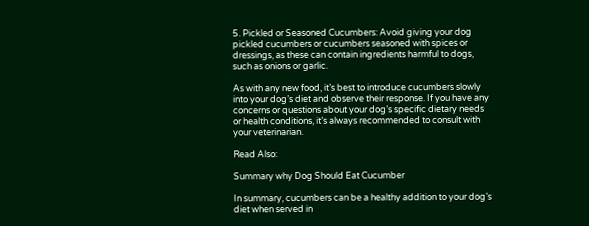5. Pickled or Seasoned Cucumbers: Avoid giving your dog pickled cucumbers or cucumbers seasoned with spices or dressings, as these can contain ingredients harmful to dogs, such as onions or garlic.

As with any new food, it’s best to introduce cucumbers slowly into your dog’s diet and observe their response. If you have any concerns or questions about your dog’s specific dietary needs or health conditions, it’s always recommended to consult with your veterinarian.

Read Also:

Summary why Dog Should Eat Cucumber

In summary, cucumbers can be a healthy addition to your dog’s diet when served in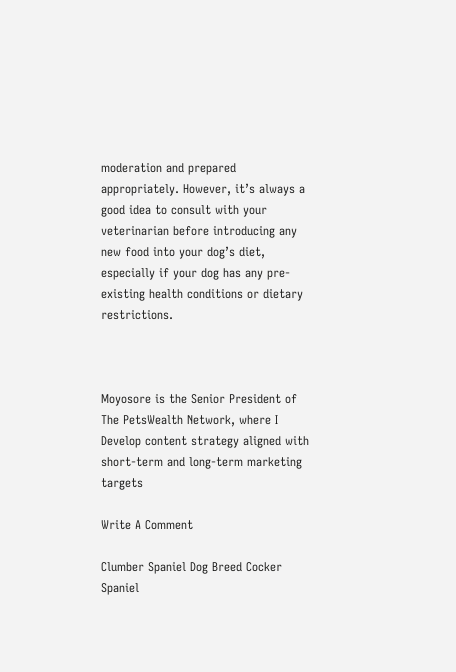moderation and prepared appropriately. However, it’s always a good idea to consult with your veterinarian before introducing any new food into your dog’s diet, especially if your dog has any pre-existing health conditions or dietary restrictions.



Moyosore is the Senior President of The PetsWealth Network, where I Develop content strategy aligned with short-term and long-term marketing targets

Write A Comment

Clumber Spaniel Dog Breed Cocker Spaniel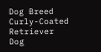Dog Breed Curly-Coated Retriever Dog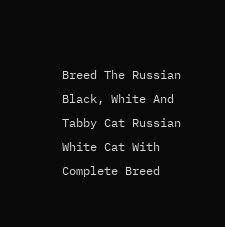Breed The Russian Black, White And Tabby Cat Russian White Cat With Complete Breed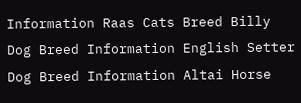Information Raas Cats Breed Billy Dog Breed Information English Setter Dog Breed Information Altai Horse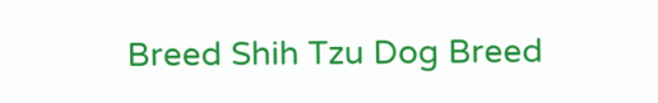Breed Shih Tzu Dog Breed